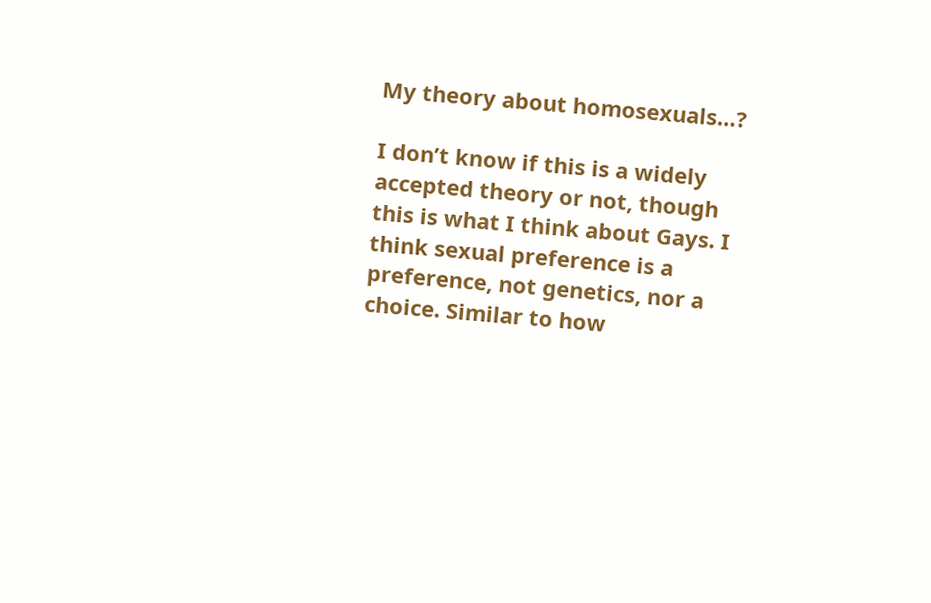My theory about homosexuals…?

I don’t know if this is a widely accepted theory or not, though this is what I think about Gays. I think sexual preference is a preference, not genetics, nor a choice. Similar to how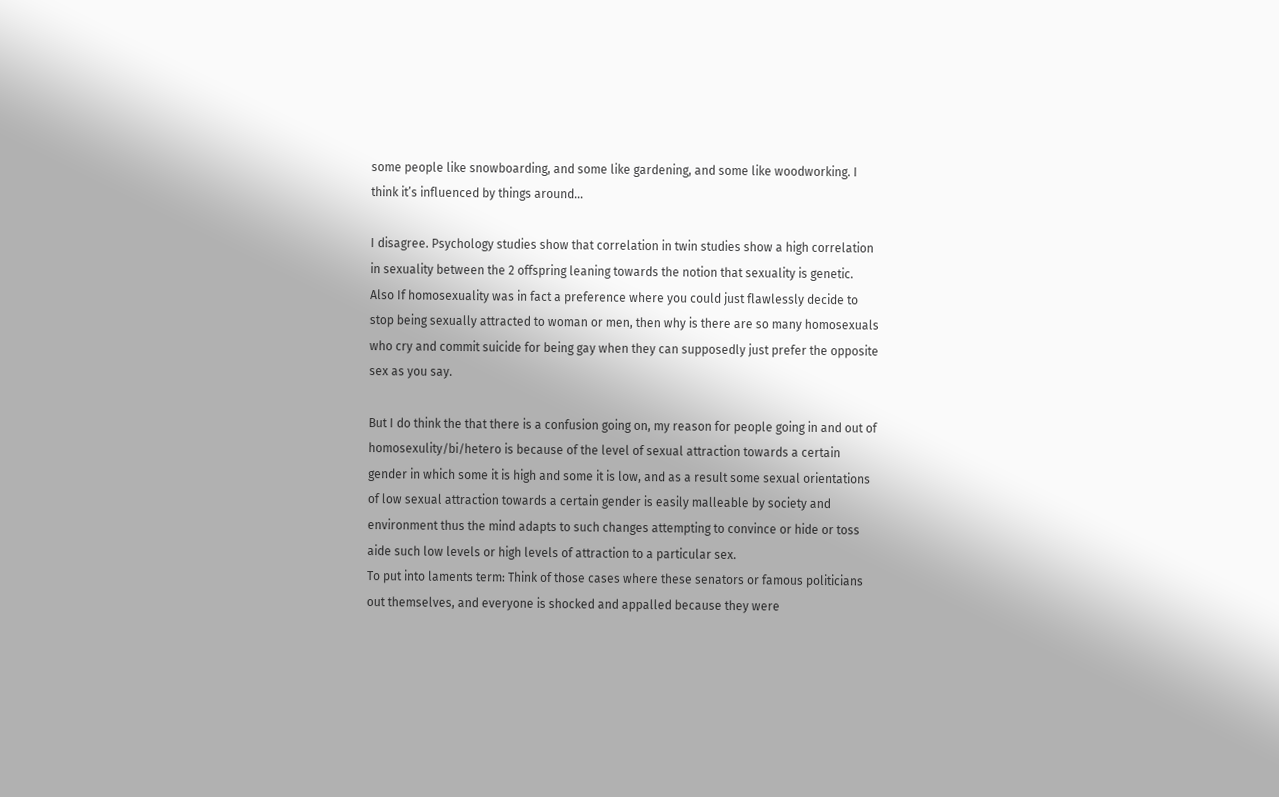some people like snowboarding, and some like gardening, and some like woodworking. I think it’s influenced by things around…

I disagree. Psychology studies show that correlation in twin studies show a high correlation in sexuality between the 2 offspring leaning towards the notion that sexuality is genetic. Also If homosexuality was in fact a preference where you could just flawlessly decide to stop being sexually attracted to woman or men, then why is there are so many homosexuals who cry and commit suicide for being gay when they can supposedly just prefer the opposite sex as you say.

But I do think the that there is a confusion going on, my reason for people going in and out of homosexulity/bi/hetero is because of the level of sexual attraction towards a certain gender in which some it is high and some it is low, and as a result some sexual orientations of low sexual attraction towards a certain gender is easily malleable by society and environment thus the mind adapts to such changes attempting to convince or hide or toss aide such low levels or high levels of attraction to a particular sex.
To put into laments term: Think of those cases where these senators or famous politicians out themselves, and everyone is shocked and appalled because they were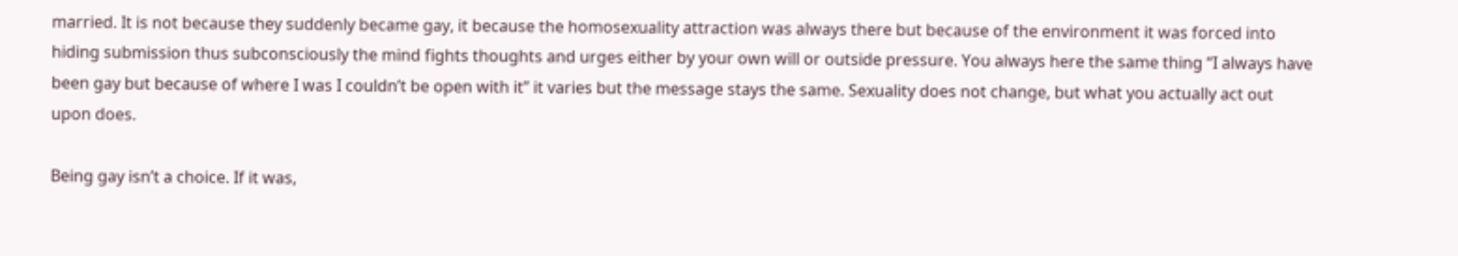married. It is not because they suddenly became gay, it because the homosexuality attraction was always there but because of the environment it was forced into hiding submission thus subconsciously the mind fights thoughts and urges either by your own will or outside pressure. You always here the same thing “I always have been gay but because of where I was I couldn’t be open with it” it varies but the message stays the same. Sexuality does not change, but what you actually act out upon does.

Being gay isn’t a choice. If it was,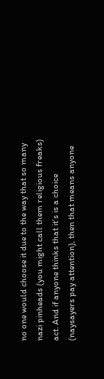no one would choose it due to the way that so many nazi pinheads (you might call them religious freaks) act. And if anyone thinks that it’s is a choice (naysayers pay attention), then that means anyone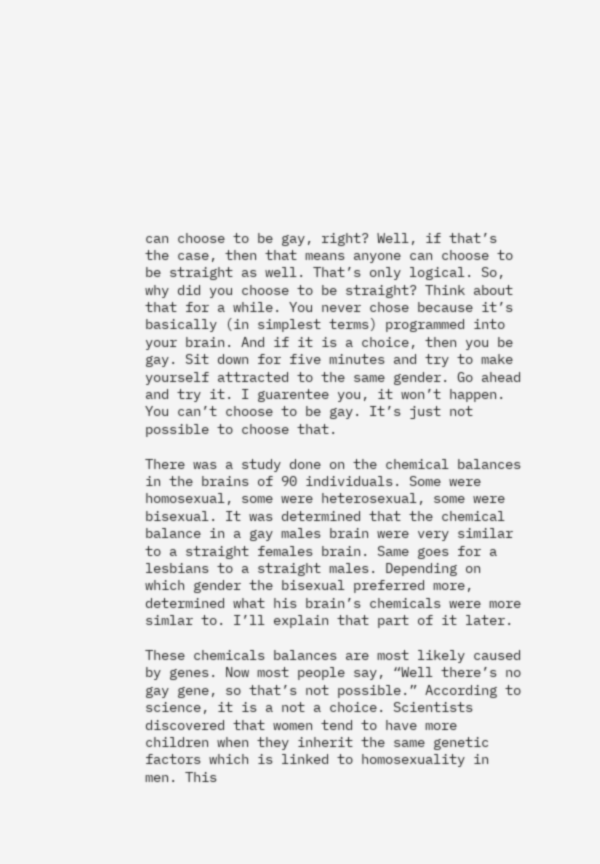can choose to be gay, right? Well, if that’s the case, then that means anyone can choose to be straight as well. That’s only logical. So, why did you choose to be straight? Think about that for a while. You never chose because it’s basically (in simplest terms) programmed into your brain. And if it is a choice, then you be gay. Sit down for five minutes and try to make yourself attracted to the same gender. Go ahead and try it. I guarentee you, it won’t happen. You can’t choose to be gay. It’s just not possible to choose that.

There was a study done on the chemical balances in the brains of 90 individuals. Some were homosexual, some were heterosexual, some were bisexual. It was determined that the chemical balance in a gay males brain were very similar to a straight females brain. Same goes for a lesbians to a straight males. Depending on which gender the bisexual preferred more, determined what his brain’s chemicals were more simlar to. I’ll explain that part of it later.

These chemicals balances are most likely caused by genes. Now most people say, “Well there’s no gay gene, so that’s not possible.” According to science, it is a not a choice. Scientists discovered that women tend to have more children when they inherit the same genetic factors which is linked to homosexuality in men. This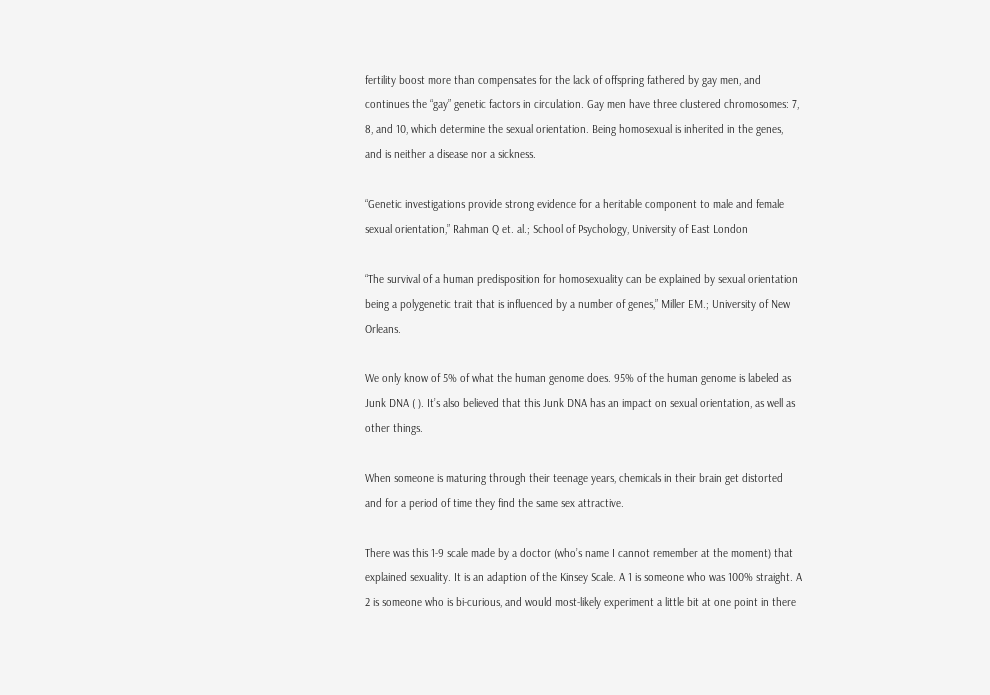fertility boost more than compensates for the lack of offspring fathered by gay men, and continues the “gay” genetic factors in circulation. Gay men have three clustered chromosomes: 7, 8, and 10, which determine the sexual orientation. Being homosexual is inherited in the genes, and is neither a disease nor a sickness.

“Genetic investigations provide strong evidence for a heritable component to male and female sexual orientation,” Rahman Q et. al.; School of Psychology, University of East London

“The survival of a human predisposition for homosexuality can be explained by sexual orientation being a polygenetic trait that is influenced by a number of genes,” Miller EM.; University of New Orleans.

We only know of 5% of what the human genome does. 95% of the human genome is labeled as Junk DNA ( ). It’s also believed that this Junk DNA has an impact on sexual orientation, as well as other things.

When someone is maturing through their teenage years, chemicals in their brain get distorted and for a period of time they find the same sex attractive.

There was this 1-9 scale made by a doctor (who’s name I cannot remember at the moment) that explained sexuality. It is an adaption of the Kinsey Scale. A 1 is someone who was 100% straight. A 2 is someone who is bi-curious, and would most-likely experiment a little bit at one point in there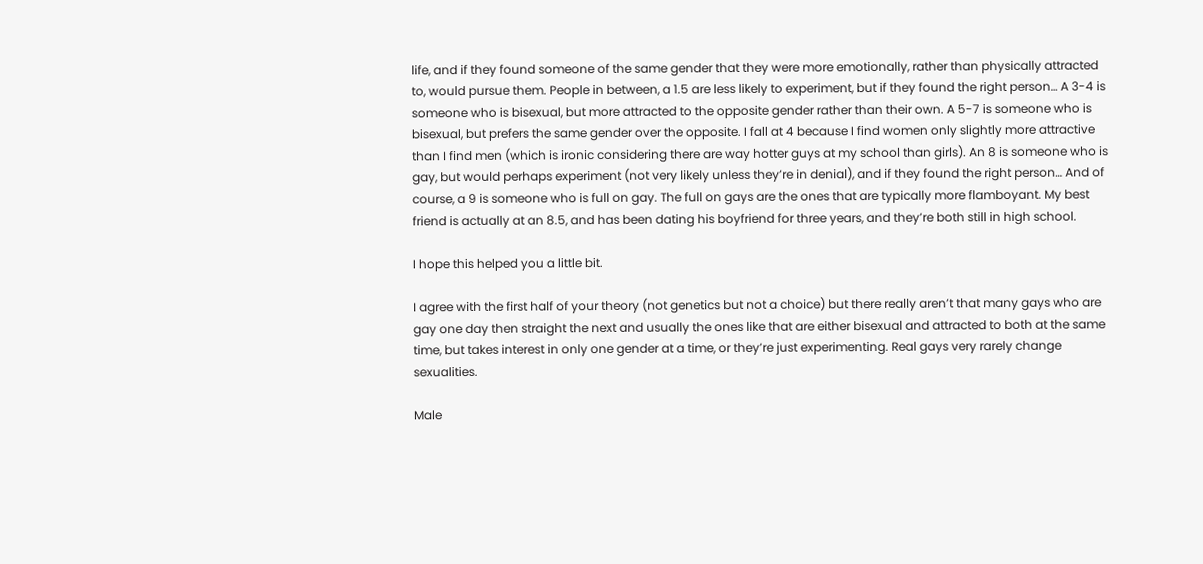life, and if they found someone of the same gender that they were more emotionally, rather than physically attracted to, would pursue them. People in between, a 1.5 are less likely to experiment, but if they found the right person… A 3-4 is someone who is bisexual, but more attracted to the opposite gender rather than their own. A 5-7 is someone who is bisexual, but prefers the same gender over the opposite. I fall at 4 because I find women only slightly more attractive than I find men (which is ironic considering there are way hotter guys at my school than girls). An 8 is someone who is gay, but would perhaps experiment (not very likely unless they’re in denial), and if they found the right person… And of course, a 9 is someone who is full on gay. The full on gays are the ones that are typically more flamboyant. My best friend is actually at an 8.5, and has been dating his boyfriend for three years, and they’re both still in high school.

I hope this helped you a little bit.

I agree with the first half of your theory (not genetics but not a choice) but there really aren’t that many gays who are gay one day then straight the next and usually the ones like that are either bisexual and attracted to both at the same time, but takes interest in only one gender at a time, or they’re just experimenting. Real gays very rarely change sexualities.

Male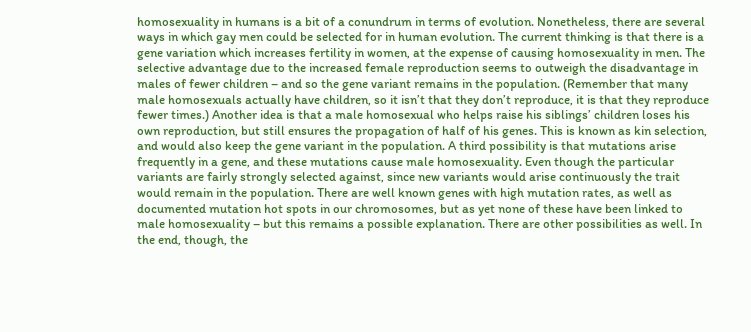homosexuality in humans is a bit of a conundrum in terms of evolution. Nonetheless, there are several ways in which gay men could be selected for in human evolution. The current thinking is that there is a gene variation which increases fertility in women, at the expense of causing homosexuality in men. The selective advantage due to the increased female reproduction seems to outweigh the disadvantage in males of fewer children – and so the gene variant remains in the population. (Remember that many male homosexuals actually have children, so it isn’t that they don’t reproduce, it is that they reproduce fewer times.) Another idea is that a male homosexual who helps raise his siblings’ children loses his own reproduction, but still ensures the propagation of half of his genes. This is known as kin selection, and would also keep the gene variant in the population. A third possibility is that mutations arise frequently in a gene, and these mutations cause male homosexuality. Even though the particular variants are fairly strongly selected against, since new variants would arise continuously the trait would remain in the population. There are well known genes with high mutation rates, as well as documented mutation hot spots in our chromosomes, but as yet none of these have been linked to male homosexuality – but this remains a possible explanation. There are other possibilities as well. In the end, though, the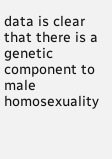data is clear that there is a genetic component to male homosexuality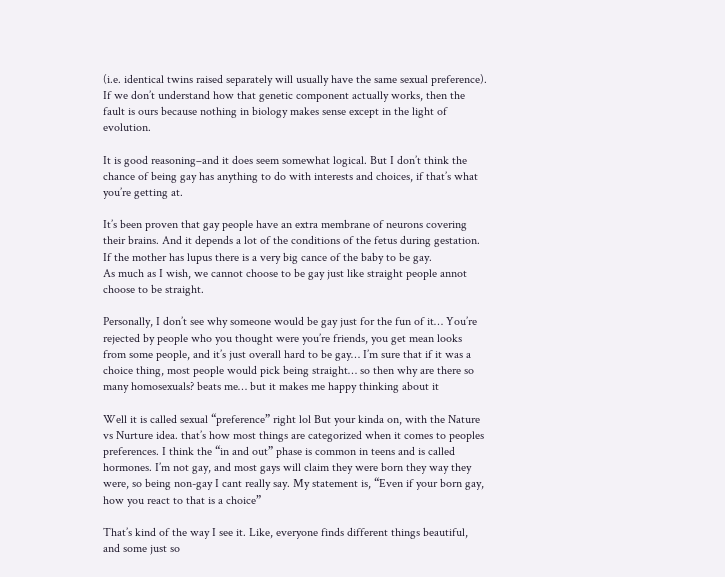(i.e. identical twins raised separately will usually have the same sexual preference). If we don’t understand how that genetic component actually works, then the fault is ours because nothing in biology makes sense except in the light of evolution.

It is good reasoning–and it does seem somewhat logical. But I don’t think the chance of being gay has anything to do with interests and choices, if that’s what you’re getting at.

It’s been proven that gay people have an extra membrane of neurons covering their brains. And it depends a lot of the conditions of the fetus during gestation. If the mother has lupus there is a very big cance of the baby to be gay.
As much as I wish, we cannot choose to be gay just like straight people annot choose to be straight.

Personally, I don’t see why someone would be gay just for the fun of it… You’re rejected by people who you thought were you’re friends, you get mean looks from some people, and it’s just overall hard to be gay… I’m sure that if it was a choice thing, most people would pick being straight… so then why are there so many homosexuals? beats me… but it makes me happy thinking about it

Well it is called sexual “preference” right lol But your kinda on, with the Nature vs Nurture idea. that’s how most things are categorized when it comes to peoples preferences. I think the “in and out” phase is common in teens and is called hormones. I’m not gay, and most gays will claim they were born they way they were, so being non-gay I cant really say. My statement is, “Even if your born gay, how you react to that is a choice”

That’s kind of the way I see it. Like, everyone finds different things beautiful, and some just so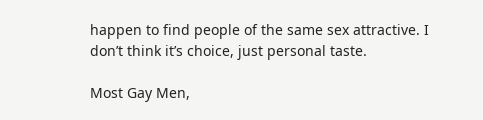happen to find people of the same sex attractive. I don’t think it’s choice, just personal taste.

Most Gay Men,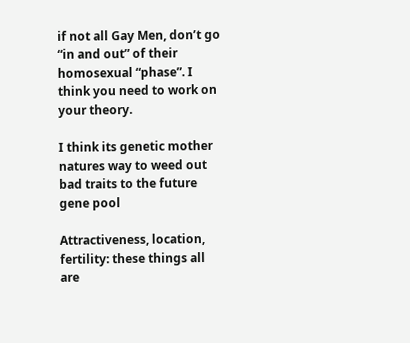if not all Gay Men, don’t go “in and out” of their homosexual “phase”. I think you need to work on your theory.

I think its genetic mother natures way to weed out bad traits to the future gene pool

Attractiveness, location, fertility: these things all are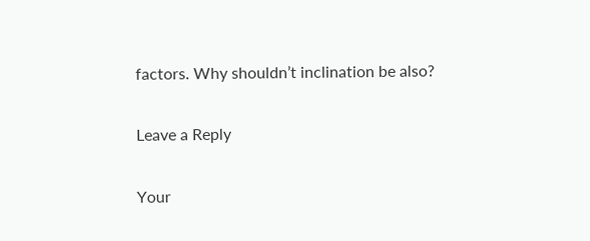factors. Why shouldn’t inclination be also?

Leave a Reply

Your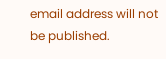email address will not be published.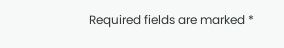Required fields are marked *